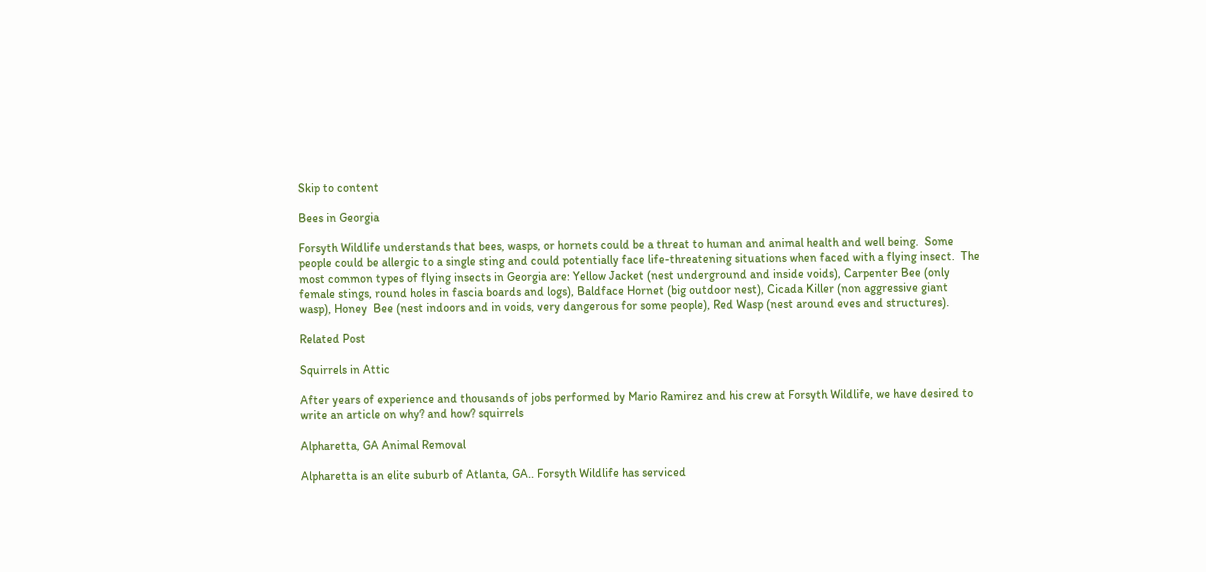Skip to content

Bees in Georgia

Forsyth Wildlife understands that bees, wasps, or hornets could be a threat to human and animal health and well being.  Some people could be allergic to a single sting and could potentially face life-threatening situations when faced with a flying insect.  The most common types of flying insects in Georgia are: Yellow Jacket (nest underground and inside voids), Carpenter Bee (only female stings, round holes in fascia boards and logs), Baldface Hornet (big outdoor nest), Cicada Killer (non aggressive giant wasp), Honey  Bee (nest indoors and in voids, very dangerous for some people), Red Wasp (nest around eves and structures).

Related Post

Squirrels in Attic

After years of experience and thousands of jobs performed by Mario Ramirez and his crew at Forsyth Wildlife, we have desired to write an article on why? and how? squirrels

Alpharetta, GA Animal Removal

Alpharetta is an elite suburb of Atlanta, GA.. Forsyth Wildlife has serviced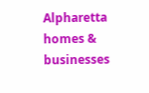Alpharetta homes & businesses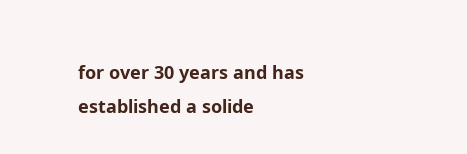for over 30 years and has established a solide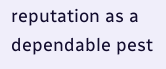reputation as a dependable pest